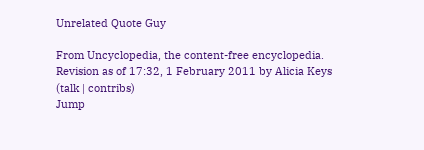Unrelated Quote Guy

From Uncyclopedia, the content-free encyclopedia.
Revision as of 17:32, 1 February 2011 by Alicia Keys (talk | contribs)
Jump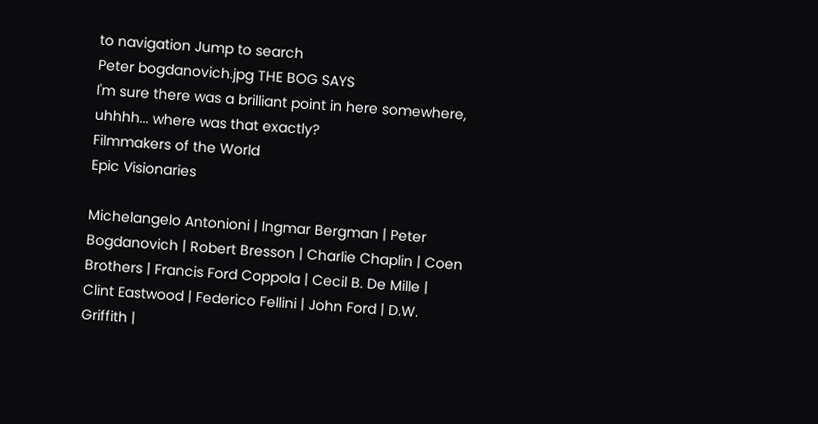to navigation Jump to search
Peter bogdanovich.jpg THE BOG SAYS
I'm sure there was a brilliant point in here somewhere, uhhhh... where was that exactly?
Filmmakers of the World
Epic Visionaries

Michelangelo Antonioni | Ingmar Bergman | Peter Bogdanovich | Robert Bresson | Charlie Chaplin | Coen Brothers | Francis Ford Coppola | Cecil B. De Mille | Clint Eastwood | Federico Fellini | John Ford | D.W. Griffith |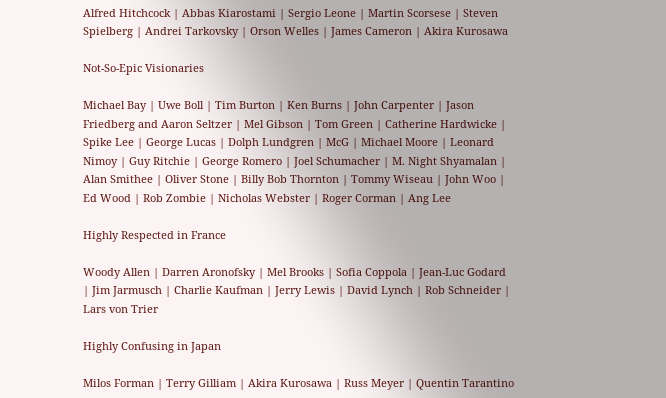Alfred Hitchcock | Abbas Kiarostami | Sergio Leone | Martin Scorsese | Steven Spielberg | Andrei Tarkovsky | Orson Welles | James Cameron | Akira Kurosawa

Not-So-Epic Visionaries

Michael Bay | Uwe Boll | Tim Burton | Ken Burns | John Carpenter | Jason Friedberg and Aaron Seltzer | Mel Gibson | Tom Green | Catherine Hardwicke | Spike Lee | George Lucas | Dolph Lundgren | McG | Michael Moore | Leonard Nimoy | Guy Ritchie | George Romero | Joel Schumacher | M. Night Shyamalan | Alan Smithee | Oliver Stone | Billy Bob Thornton | Tommy Wiseau | John Woo | Ed Wood | Rob Zombie | Nicholas Webster | Roger Corman | Ang Lee

Highly Respected in France

Woody Allen | Darren Aronofsky | Mel Brooks | Sofia Coppola | Jean-Luc Godard | Jim Jarmusch | Charlie Kaufman | Jerry Lewis | David Lynch | Rob Schneider | Lars von Trier

Highly Confusing in Japan

Milos Forman | Terry Gilliam | Akira Kurosawa | Russ Meyer | Quentin Tarantino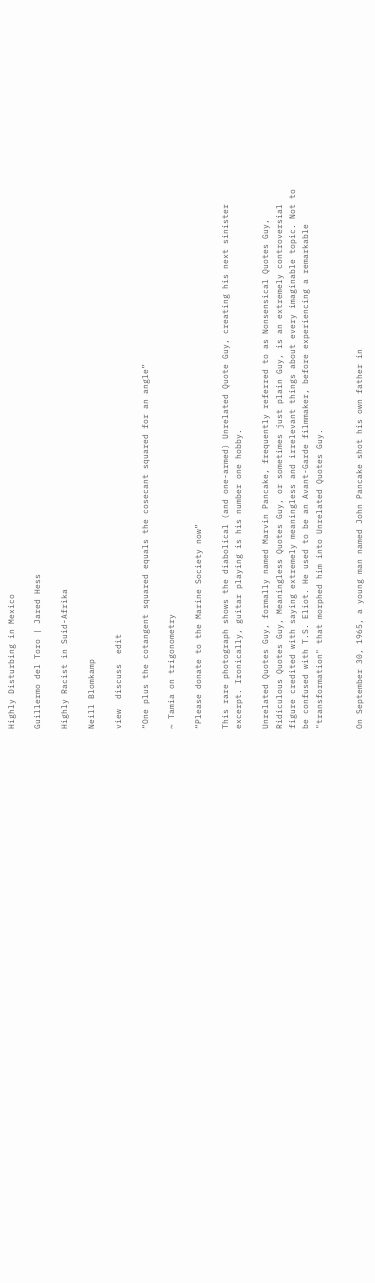Highly Disturbing in Mexico

Guillermo del Toro | Jared Hess

Highly Racist in Suid-Afrika

Neill Blomkamp

view  discuss  edit

“One plus the cotangent squared equals the cosecant squared for an angle”

~ Tamia on trigonometry

“Please donate to the Marine Society now”

This rare photograph shows the diabolical (and one-armed) Unrelated Quote Guy, creating his next sinister excerpt. Ironically, guitar playing is his number one hobby.

Unrelated Quotes Guy, formally named Marvin Pancake, frequently referred to as Nonsensical Quotes Guy, Ridiculous Quotes Guy, Meaningless Quotes Guy, or sometimes just plain Guy, is an extremely controversial figure credited with saying extremely meaningless and irrelevant things about every imaginable topic. Not to be confused with T.S. Eliot. He used to be an Avant-Garde filmmaker, before experiencing a remarkable "transformation" that morphed him into Unrelated Quotes Guy.


On September 30, 1965, a young man named John Pancake shot his own father in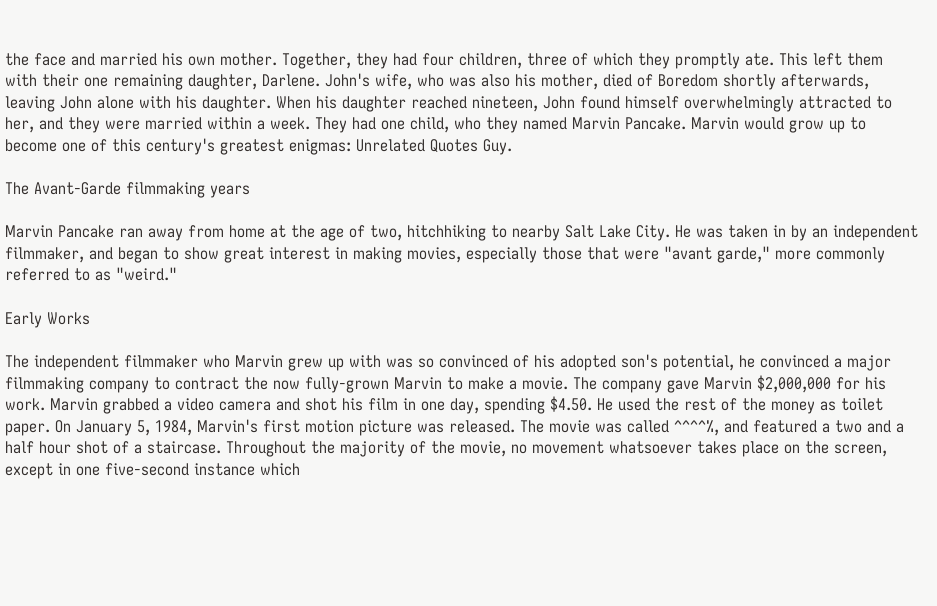the face and married his own mother. Together, they had four children, three of which they promptly ate. This left them with their one remaining daughter, Darlene. John's wife, who was also his mother, died of Boredom shortly afterwards, leaving John alone with his daughter. When his daughter reached nineteen, John found himself overwhelmingly attracted to her, and they were married within a week. They had one child, who they named Marvin Pancake. Marvin would grow up to become one of this century's greatest enigmas: Unrelated Quotes Guy.

The Avant-Garde filmmaking years

Marvin Pancake ran away from home at the age of two, hitchhiking to nearby Salt Lake City. He was taken in by an independent filmmaker, and began to show great interest in making movies, especially those that were "avant garde," more commonly referred to as "weird."

Early Works

The independent filmmaker who Marvin grew up with was so convinced of his adopted son's potential, he convinced a major filmmaking company to contract the now fully-grown Marvin to make a movie. The company gave Marvin $2,000,000 for his work. Marvin grabbed a video camera and shot his film in one day, spending $4.50. He used the rest of the money as toilet paper. On January 5, 1984, Marvin's first motion picture was released. The movie was called ^^^^%, and featured a two and a half hour shot of a staircase. Throughout the majority of the movie, no movement whatsoever takes place on the screen, except in one five-second instance which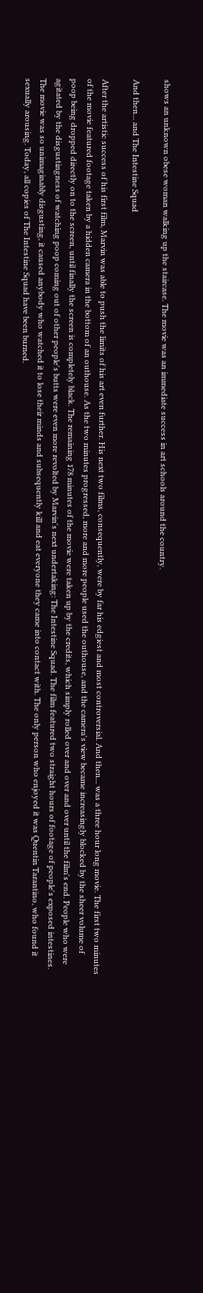shows an unknown obese woman walking up the staircase. The movie was an immediate success in art schools around the country.

And then... and The Intestine Squad

After the artistic success of his first film, Marvin was able to push the limits of his art even further. His next two films, consequently, were by far his edgiest and most controversial. And then... was a three hour long movie. The first two minutes of the movie featured footage taken by a hidden camera in the bottom of an outhouse. As the two minutes progressed, more and more people used the outhouse, and the camera's view became increasingly blocked by the sheer volume of poop being dropped directly on to the screen, until finally the screen is completely black. The remaining 178 minutes of the movie were taken up by the credits, which simply rolled over and over and over until the film's end. People who were agitated by the disgustingness of watching poop coming out of other people's butts were even more revolted by Marvin's next undertaking: The Intestine Squad. The film featured two straight hours of footage of people's exposed intestines. The movie was so unimaginably disgusting, it caused anybody who watched it to lose their minds and subsequently kill and eat everyone they came into contact with. The only person who enjoyed it was Quentin Tarantino, who found it sexually arousing. Today, all copies of The Intestine Squad have been burned.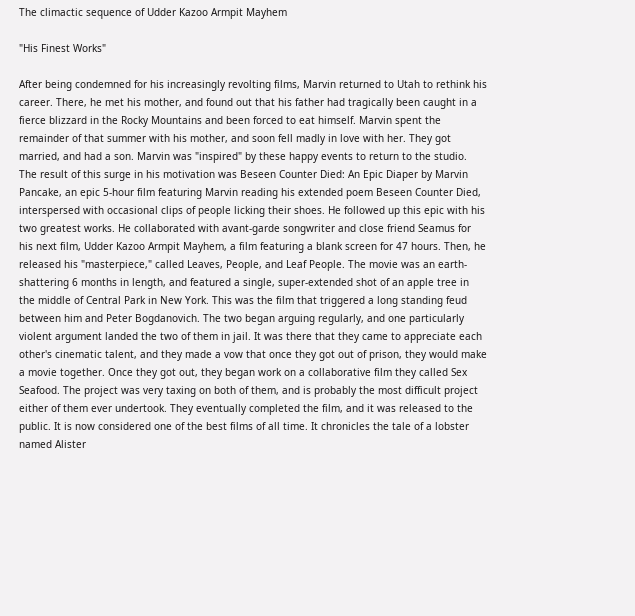The climactic sequence of Udder Kazoo Armpit Mayhem

"His Finest Works"

After being condemned for his increasingly revolting films, Marvin returned to Utah to rethink his career. There, he met his mother, and found out that his father had tragically been caught in a fierce blizzard in the Rocky Mountains and been forced to eat himself. Marvin spent the remainder of that summer with his mother, and soon fell madly in love with her. They got married, and had a son. Marvin was "inspired" by these happy events to return to the studio. The result of this surge in his motivation was Beseen Counter Died: An Epic Diaper by Marvin Pancake, an epic 5-hour film featuring Marvin reading his extended poem Beseen Counter Died, interspersed with occasional clips of people licking their shoes. He followed up this epic with his two greatest works. He collaborated with avant-garde songwriter and close friend Seamus for his next film, Udder Kazoo Armpit Mayhem, a film featuring a blank screen for 47 hours. Then, he released his "masterpiece," called Leaves, People, and Leaf People. The movie was an earth-shattering 6 months in length, and featured a single, super-extended shot of an apple tree in the middle of Central Park in New York. This was the film that triggered a long standing feud between him and Peter Bogdanovich. The two began arguing regularly, and one particularly violent argument landed the two of them in jail. It was there that they came to appreciate each other's cinematic talent, and they made a vow that once they got out of prison, they would make a movie together. Once they got out, they began work on a collaborative film they called Sex Seafood. The project was very taxing on both of them, and is probably the most difficult project either of them ever undertook. They eventually completed the film, and it was released to the public. It is now considered one of the best films of all time. It chronicles the tale of a lobster named Alister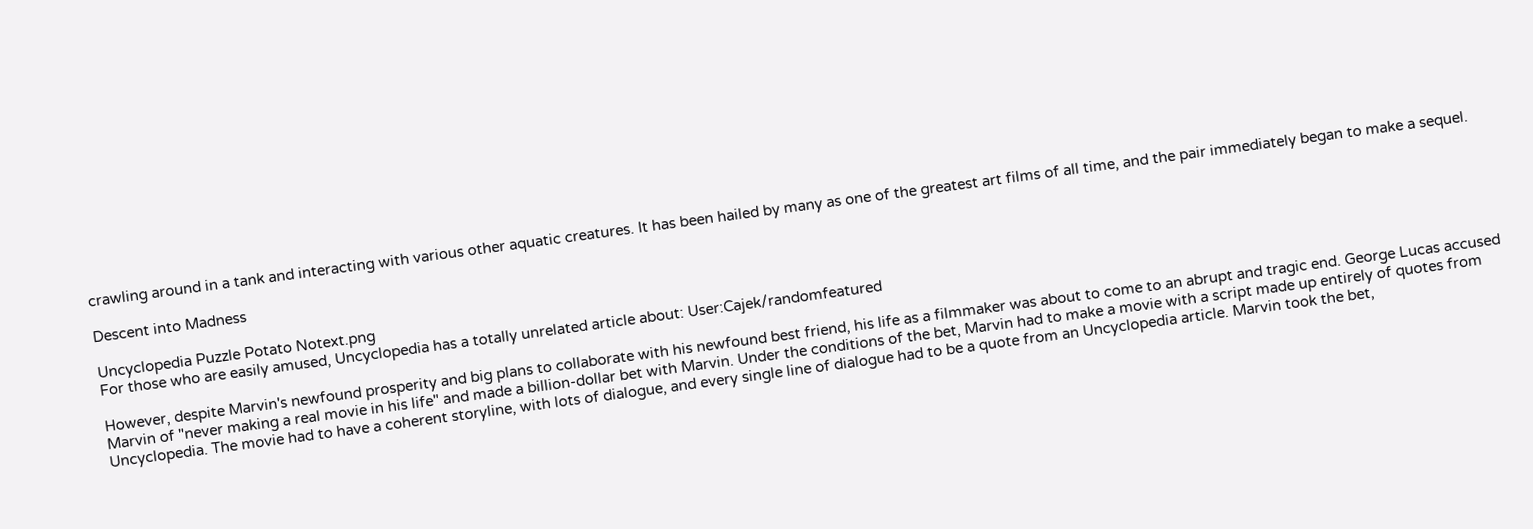crawling around in a tank and interacting with various other aquatic creatures. It has been hailed by many as one of the greatest art films of all time, and the pair immediately began to make a sequel.

Descent into Madness

Uncyclopedia Puzzle Potato Notext.png
For those who are easily amused, Uncyclopedia has a totally unrelated article about: User:Cajek/randomfeatured

However, despite Marvin's newfound prosperity and big plans to collaborate with his newfound best friend, his life as a filmmaker was about to come to an abrupt and tragic end. George Lucas accused Marvin of "never making a real movie in his life" and made a billion-dollar bet with Marvin. Under the conditions of the bet, Marvin had to make a movie with a script made up entirely of quotes from Uncyclopedia. The movie had to have a coherent storyline, with lots of dialogue, and every single line of dialogue had to be a quote from an Uncyclopedia article. Marvin took the bet,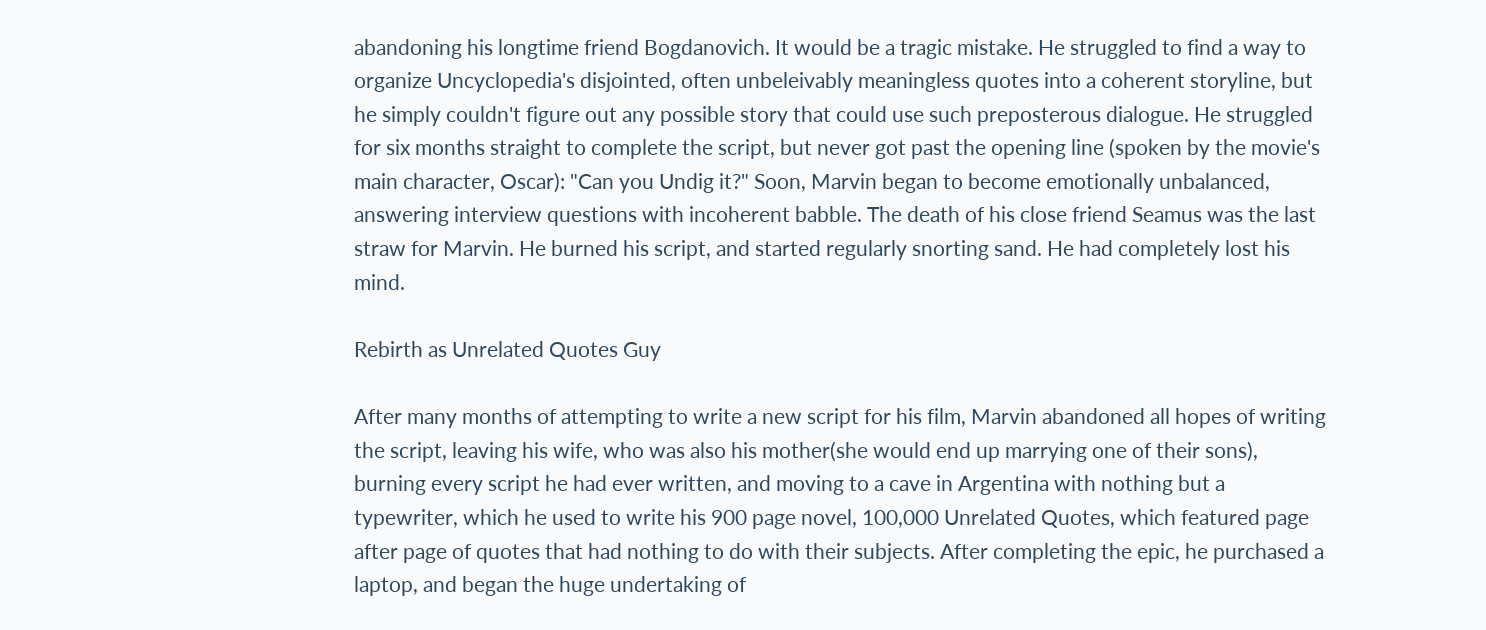abandoning his longtime friend Bogdanovich. It would be a tragic mistake. He struggled to find a way to organize Uncyclopedia's disjointed, often unbeleivably meaningless quotes into a coherent storyline, but he simply couldn't figure out any possible story that could use such preposterous dialogue. He struggled for six months straight to complete the script, but never got past the opening line (spoken by the movie's main character, Oscar): "Can you Undig it?" Soon, Marvin began to become emotionally unbalanced, answering interview questions with incoherent babble. The death of his close friend Seamus was the last straw for Marvin. He burned his script, and started regularly snorting sand. He had completely lost his mind.

Rebirth as Unrelated Quotes Guy

After many months of attempting to write a new script for his film, Marvin abandoned all hopes of writing the script, leaving his wife, who was also his mother(she would end up marrying one of their sons), burning every script he had ever written, and moving to a cave in Argentina with nothing but a typewriter, which he used to write his 900 page novel, 100,000 Unrelated Quotes, which featured page after page of quotes that had nothing to do with their subjects. After completing the epic, he purchased a laptop, and began the huge undertaking of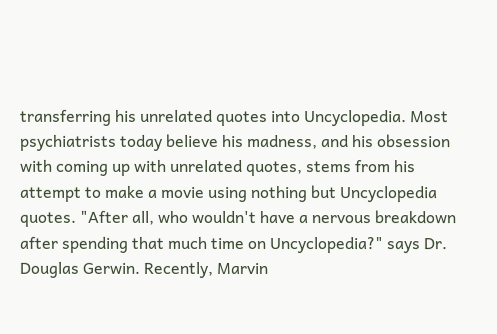transferring his unrelated quotes into Uncyclopedia. Most psychiatrists today believe his madness, and his obsession with coming up with unrelated quotes, stems from his attempt to make a movie using nothing but Uncyclopedia quotes. "After all, who wouldn't have a nervous breakdown after spending that much time on Uncyclopedia?" says Dr. Douglas Gerwin. Recently, Marvin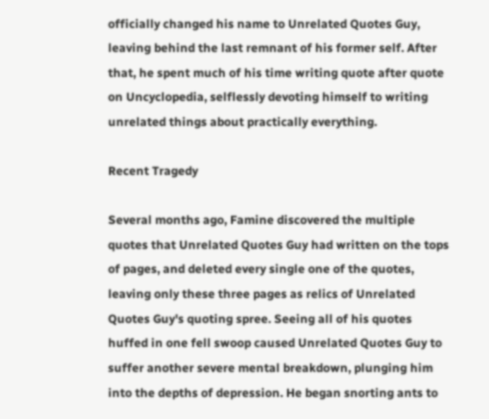officially changed his name to Unrelated Quotes Guy, leaving behind the last remnant of his former self. After that, he spent much of his time writing quote after quote on Uncyclopedia, selflessly devoting himself to writing unrelated things about practically everything.

Recent Tragedy

Several months ago, Famine discovered the multiple quotes that Unrelated Quotes Guy had written on the tops of pages, and deleted every single one of the quotes, leaving only these three pages as relics of Unrelated Quotes Guy's quoting spree. Seeing all of his quotes huffed in one fell swoop caused Unrelated Quotes Guy to suffer another severe mental breakdown, plunging him into the depths of depression. He began snorting ants to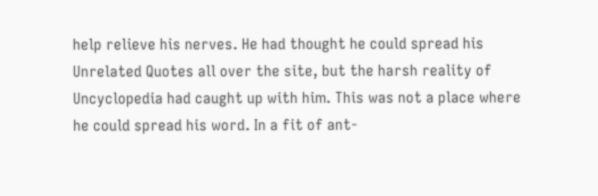help relieve his nerves. He had thought he could spread his Unrelated Quotes all over the site, but the harsh reality of Uncyclopedia had caught up with him. This was not a place where he could spread his word. In a fit of ant-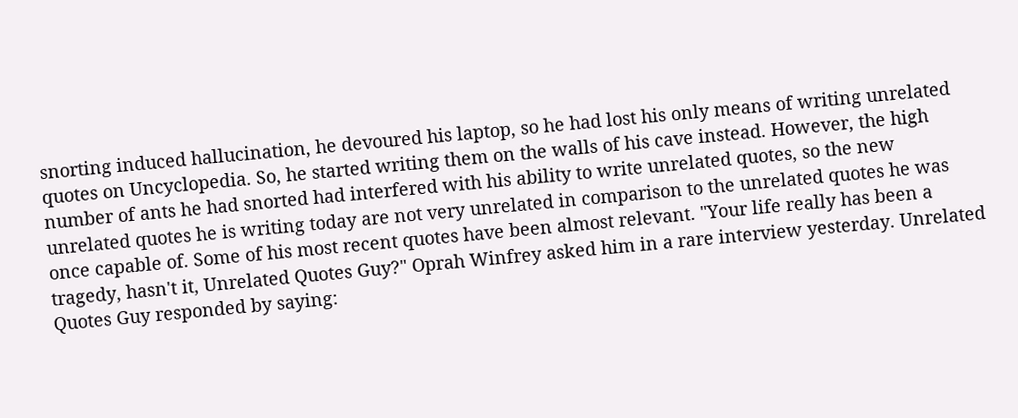snorting induced hallucination, he devoured his laptop, so he had lost his only means of writing unrelated quotes on Uncyclopedia. So, he started writing them on the walls of his cave instead. However, the high number of ants he had snorted had interfered with his ability to write unrelated quotes, so the new unrelated quotes he is writing today are not very unrelated in comparison to the unrelated quotes he was once capable of. Some of his most recent quotes have been almost relevant. "Your life really has been a tragedy, hasn't it, Unrelated Quotes Guy?" Oprah Winfrey asked him in a rare interview yesterday. Unrelated Quotes Guy responded by saying: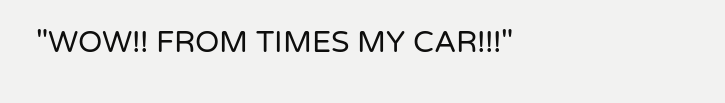"WOW!! FROM TIMES MY CAR!!!"